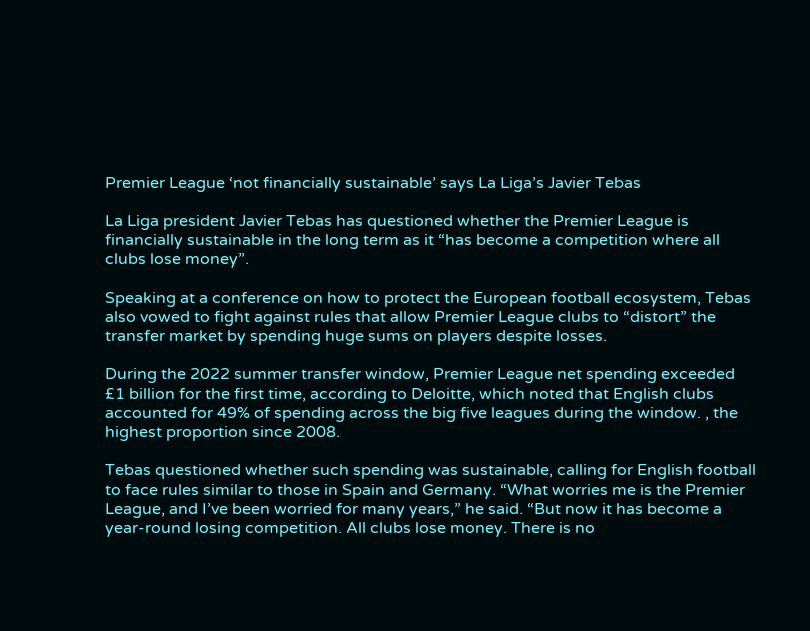Premier League ‘not financially sustainable’ says La Liga’s Javier Tebas

La Liga president Javier Tebas has questioned whether the Premier League is financially sustainable in the long term as it “has become a competition where all clubs lose money”.

Speaking at a conference on how to protect the European football ecosystem, Tebas also vowed to fight against rules that allow Premier League clubs to “distort” the transfer market by spending huge sums on players despite losses.

During the 2022 summer transfer window, Premier League net spending exceeded £1 billion for the first time, according to Deloitte, which noted that English clubs accounted for 49% of spending across the big five leagues during the window. , the highest proportion since 2008.

Tebas questioned whether such spending was sustainable, calling for English football to face rules similar to those in Spain and Germany. “What worries me is the Premier League, and I’ve been worried for many years,” he said. “But now it has become a year-round losing competition. All clubs lose money. There is no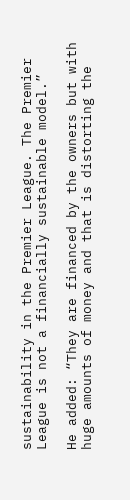sustainability in the Premier League. The Premier League is not a financially sustainable model.”

He added: “They are financed by the owners but with huge amounts of money and that is distorting the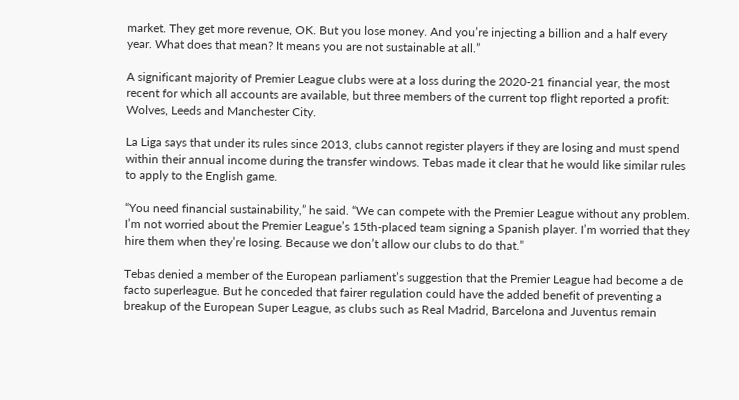market. They get more revenue, OK. But you lose money. And you’re injecting a billion and a half every year. What does that mean? It means you are not sustainable at all.”

A significant majority of Premier League clubs were at a loss during the 2020-21 financial year, the most recent for which all accounts are available, but three members of the current top flight reported a profit: Wolves, Leeds and Manchester City.

La Liga says that under its rules since 2013, clubs cannot register players if they are losing and must spend within their annual income during the transfer windows. Tebas made it clear that he would like similar rules to apply to the English game.

“You need financial sustainability,” he said. “We can compete with the Premier League without any problem. I’m not worried about the Premier League’s 15th-placed team signing a Spanish player. I’m worried that they hire them when they’re losing. Because we don’t allow our clubs to do that.”

Tebas denied a member of the European parliament’s suggestion that the Premier League had become a de facto superleague. But he conceded that fairer regulation could have the added benefit of preventing a breakup of the European Super League, as clubs such as Real Madrid, Barcelona and Juventus remain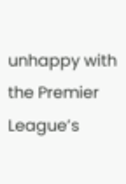unhappy with the Premier League’s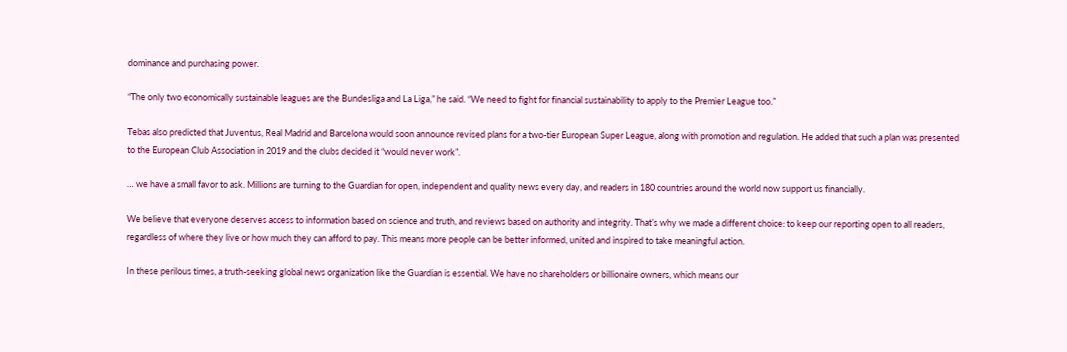dominance and purchasing power.

“The only two economically sustainable leagues are the Bundesliga and La Liga,” he said. “We need to fight for financial sustainability to apply to the Premier League too.”

Tebas also predicted that Juventus, Real Madrid and Barcelona would soon announce revised plans for a two-tier European Super League, along with promotion and regulation. He added that such a plan was presented to the European Club Association in 2019 and the clubs decided it “would never work”.

… we have a small favor to ask. Millions are turning to the Guardian for open, independent and quality news every day, and readers in 180 countries around the world now support us financially.

We believe that everyone deserves access to information based on science and truth, and reviews based on authority and integrity. That’s why we made a different choice: to keep our reporting open to all readers, regardless of where they live or how much they can afford to pay. This means more people can be better informed, united and inspired to take meaningful action.

In these perilous times, a truth-seeking global news organization like the Guardian is essential. We have no shareholders or billionaire owners, which means our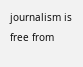journalism is free from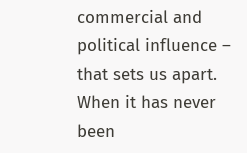commercial and political influence – that sets us apart. When it has never been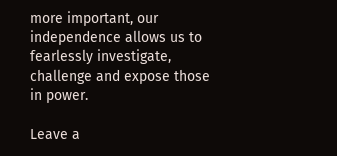more important, our independence allows us to fearlessly investigate, challenge and expose those in power.

Leave a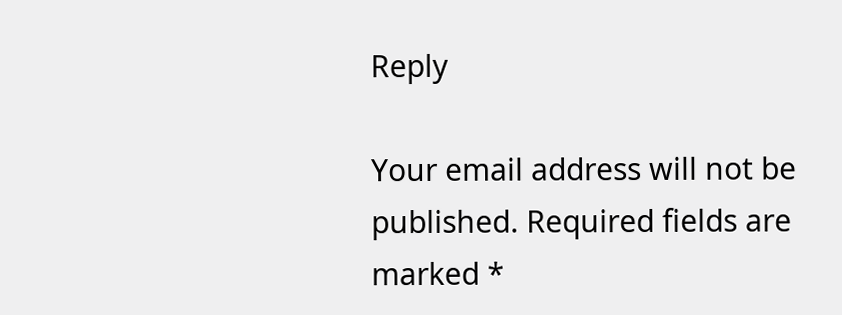Reply

Your email address will not be published. Required fields are marked *